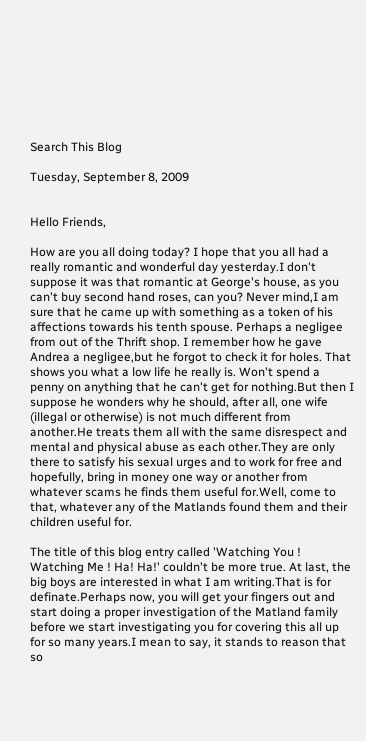Search This Blog

Tuesday, September 8, 2009


Hello Friends,

How are you all doing today? I hope that you all had a really romantic and wonderful day yesterday.I don't suppose it was that romantic at George's house, as you can't buy second hand roses, can you? Never mind,I am sure that he came up with something as a token of his affections towards his tenth spouse. Perhaps a negligee from out of the Thrift shop. I remember how he gave Andrea a negligee,but he forgot to check it for holes. That shows you what a low life he really is. Won't spend a penny on anything that he can't get for nothing.But then I suppose he wonders why he should, after all, one wife (illegal or otherwise) is not much different from another.He treats them all with the same disrespect and mental and physical abuse as each other.They are only there to satisfy his sexual urges and to work for free and hopefully, bring in money one way or another from whatever scams he finds them useful for.Well, come to that, whatever any of the Matlands found them and their children useful for.

The title of this blog entry called 'Watching You ! Watching Me ! Ha! Ha!' couldn't be more true. At last, the big boys are interested in what I am writing.That is for definate.Perhaps now, you will get your fingers out and start doing a proper investigation of the Matland family before we start investigating you for covering this all up for so many years.I mean to say, it stands to reason that so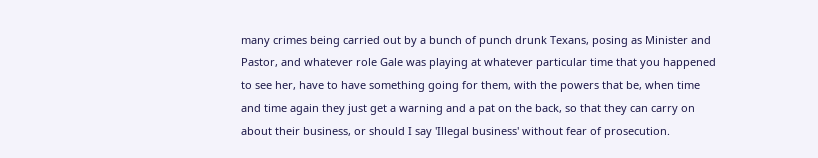many crimes being carried out by a bunch of punch drunk Texans, posing as Minister and Pastor, and whatever role Gale was playing at whatever particular time that you happened to see her, have to have something going for them, with the powers that be, when time and time again they just get a warning and a pat on the back, so that they can carry on about their business, or should I say 'Illegal business' without fear of prosecution.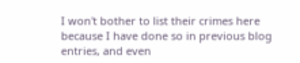I won't bother to list their crimes here because I have done so in previous blog entries, and even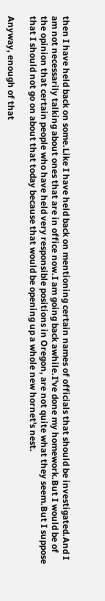then I have held back on some.Like I have held back on mentioning certain names of officials that should be investigated.And I am not necessarily talking about ones that are in office now.I am going back awhile.I've done my homework.But I would be of the opinion that certain people who have held very responsible positions in Oregon, are not quite what they seem.But I suppose that I should not go on about that today because that would be opening up a whole new hornet's nest.

Anyway, enough of that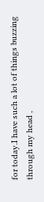for today.I have such a lot of things buzzing through my head ,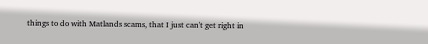things to do with Matlands scams, that I just can't get right in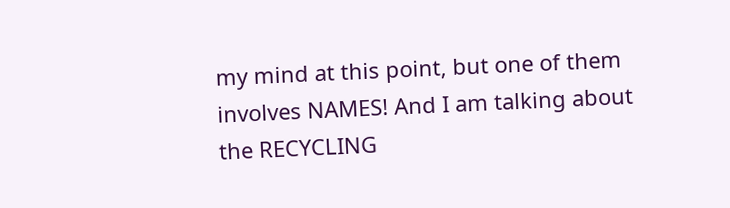my mind at this point, but one of them involves NAMES! And I am talking about the RECYCLING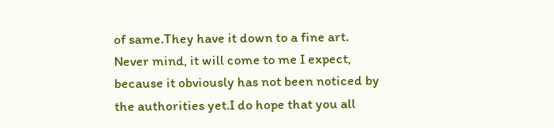of same.They have it down to a fine art. Never mind, it will come to me I expect, because it obviously has not been noticed by the authorities yet.I do hope that you all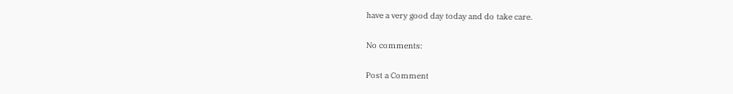have a very good day today and do take care.

No comments:

Post a Comment